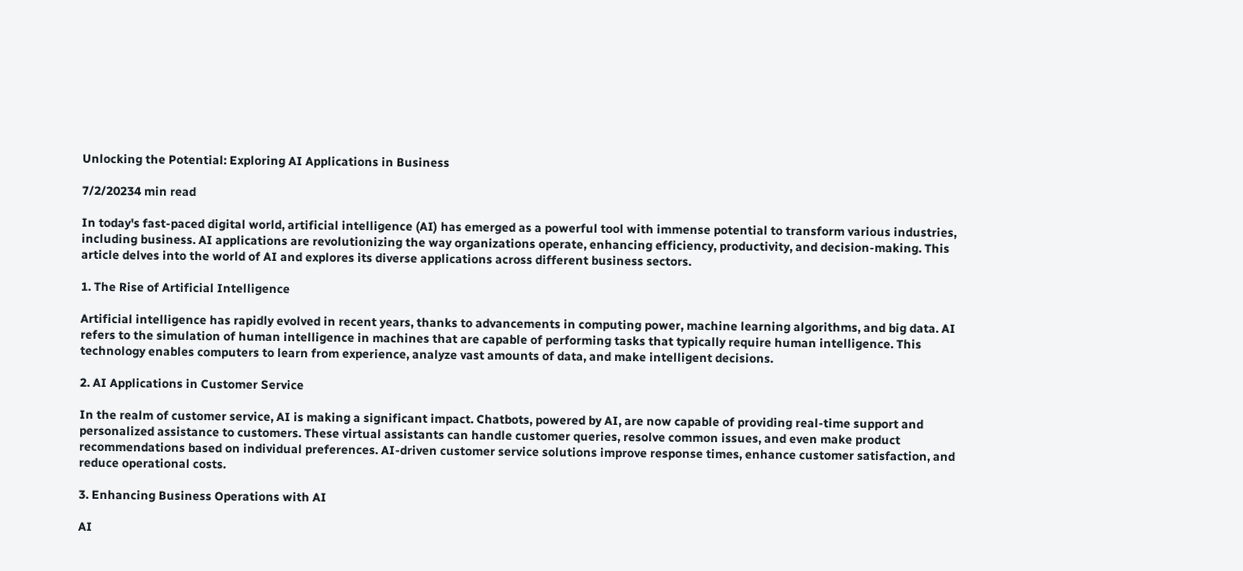Unlocking the Potential: Exploring AI Applications in Business

7/2/20234 min read

In today's fast-paced digital world, artificial intelligence (AI) has emerged as a powerful tool with immense potential to transform various industries, including business. AI applications are revolutionizing the way organizations operate, enhancing efficiency, productivity, and decision-making. This article delves into the world of AI and explores its diverse applications across different business sectors.

1. The Rise of Artificial Intelligence

Artificial intelligence has rapidly evolved in recent years, thanks to advancements in computing power, machine learning algorithms, and big data. AI refers to the simulation of human intelligence in machines that are capable of performing tasks that typically require human intelligence. This technology enables computers to learn from experience, analyze vast amounts of data, and make intelligent decisions.

2. AI Applications in Customer Service

In the realm of customer service, AI is making a significant impact. Chatbots, powered by AI, are now capable of providing real-time support and personalized assistance to customers. These virtual assistants can handle customer queries, resolve common issues, and even make product recommendations based on individual preferences. AI-driven customer service solutions improve response times, enhance customer satisfaction, and reduce operational costs.

3. Enhancing Business Operations with AI

AI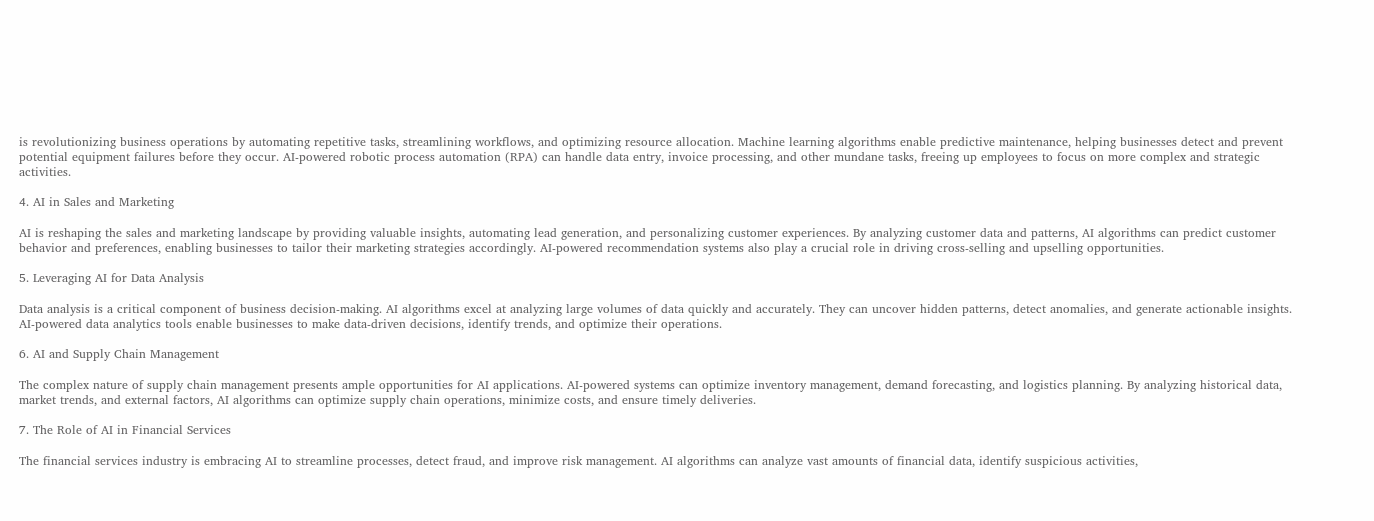is revolutionizing business operations by automating repetitive tasks, streamlining workflows, and optimizing resource allocation. Machine learning algorithms enable predictive maintenance, helping businesses detect and prevent potential equipment failures before they occur. AI-powered robotic process automation (RPA) can handle data entry, invoice processing, and other mundane tasks, freeing up employees to focus on more complex and strategic activities.

4. AI in Sales and Marketing

AI is reshaping the sales and marketing landscape by providing valuable insights, automating lead generation, and personalizing customer experiences. By analyzing customer data and patterns, AI algorithms can predict customer behavior and preferences, enabling businesses to tailor their marketing strategies accordingly. AI-powered recommendation systems also play a crucial role in driving cross-selling and upselling opportunities.

5. Leveraging AI for Data Analysis

Data analysis is a critical component of business decision-making. AI algorithms excel at analyzing large volumes of data quickly and accurately. They can uncover hidden patterns, detect anomalies, and generate actionable insights. AI-powered data analytics tools enable businesses to make data-driven decisions, identify trends, and optimize their operations.

6. AI and Supply Chain Management

The complex nature of supply chain management presents ample opportunities for AI applications. AI-powered systems can optimize inventory management, demand forecasting, and logistics planning. By analyzing historical data, market trends, and external factors, AI algorithms can optimize supply chain operations, minimize costs, and ensure timely deliveries.

7. The Role of AI in Financial Services

The financial services industry is embracing AI to streamline processes, detect fraud, and improve risk management. AI algorithms can analyze vast amounts of financial data, identify suspicious activities,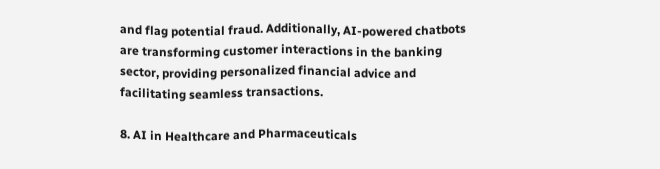and flag potential fraud. Additionally, AI-powered chatbots are transforming customer interactions in the banking sector, providing personalized financial advice and facilitating seamless transactions.

8. AI in Healthcare and Pharmaceuticals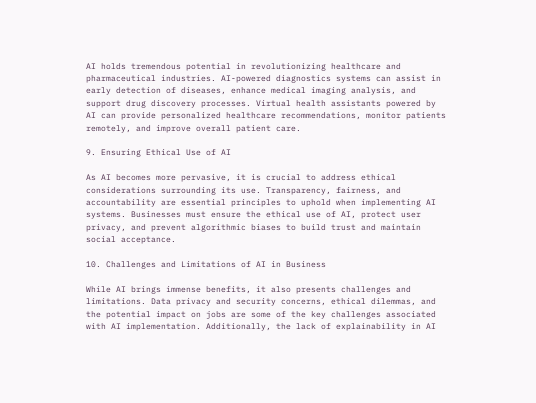AI holds tremendous potential in revolutionizing healthcare and pharmaceutical industries. AI-powered diagnostics systems can assist in early detection of diseases, enhance medical imaging analysis, and support drug discovery processes. Virtual health assistants powered by AI can provide personalized healthcare recommendations, monitor patients remotely, and improve overall patient care.

9. Ensuring Ethical Use of AI

As AI becomes more pervasive, it is crucial to address ethical considerations surrounding its use. Transparency, fairness, and accountability are essential principles to uphold when implementing AI systems. Businesses must ensure the ethical use of AI, protect user privacy, and prevent algorithmic biases to build trust and maintain social acceptance.

10. Challenges and Limitations of AI in Business

While AI brings immense benefits, it also presents challenges and limitations. Data privacy and security concerns, ethical dilemmas, and the potential impact on jobs are some of the key challenges associated with AI implementation. Additionally, the lack of explainability in AI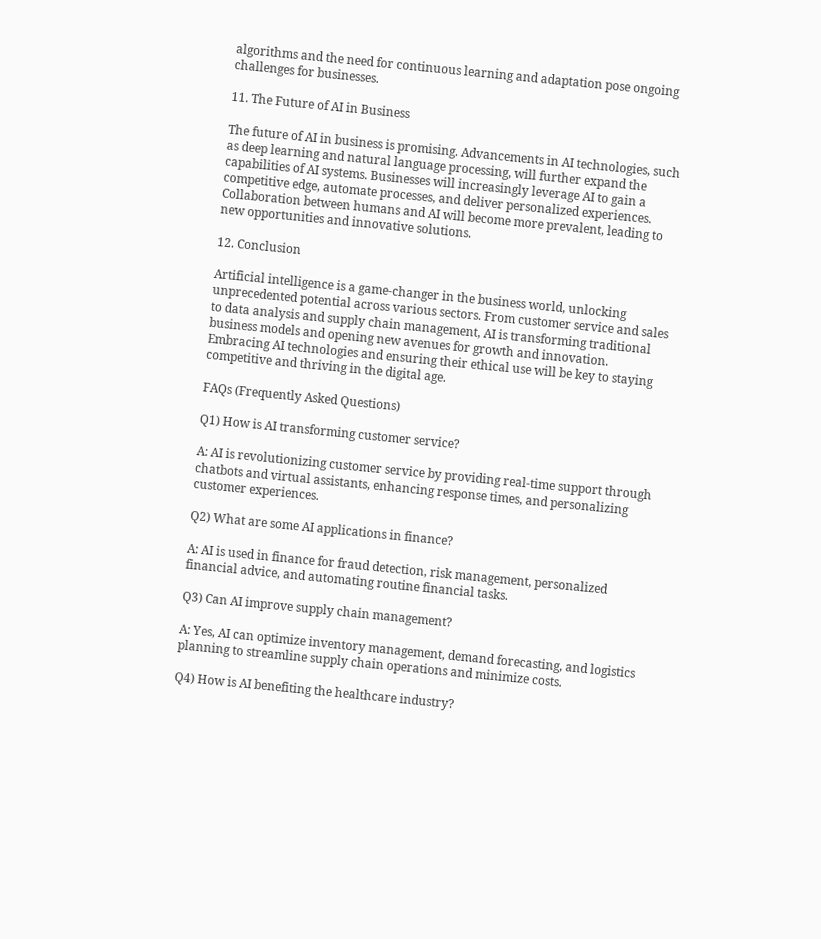algorithms and the need for continuous learning and adaptation pose ongoing challenges for businesses.

11. The Future of AI in Business

The future of AI in business is promising. Advancements in AI technologies, such as deep learning and natural language processing, will further expand the capabilities of AI systems. Businesses will increasingly leverage AI to gain a competitive edge, automate processes, and deliver personalized experiences. Collaboration between humans and AI will become more prevalent, leading to new opportunities and innovative solutions.

12. Conclusion

Artificial intelligence is a game-changer in the business world, unlocking unprecedented potential across various sectors. From customer service and sales to data analysis and supply chain management, AI is transforming traditional business models and opening new avenues for growth and innovation. Embracing AI technologies and ensuring their ethical use will be key to staying competitive and thriving in the digital age.

FAQs (Frequently Asked Questions)

Q1) How is AI transforming customer service?

A: AI is revolutionizing customer service by providing real-time support through chatbots and virtual assistants, enhancing response times, and personalizing customer experiences.

Q2) What are some AI applications in finance?

A: AI is used in finance for fraud detection, risk management, personalized financial advice, and automating routine financial tasks.

Q3) Can AI improve supply chain management?

A: Yes, AI can optimize inventory management, demand forecasting, and logistics planning to streamline supply chain operations and minimize costs.

Q4) How is AI benefiting the healthcare industry?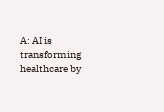A: AI is transforming healthcare by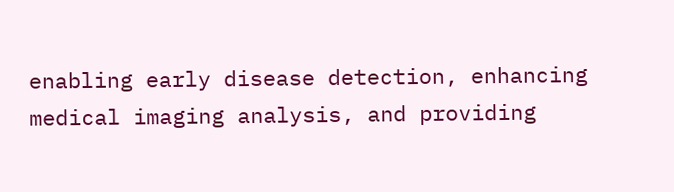enabling early disease detection, enhancing medical imaging analysis, and providing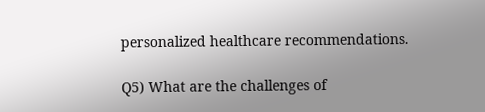personalized healthcare recommendations.

Q5) What are the challenges of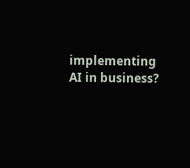implementing AI in business?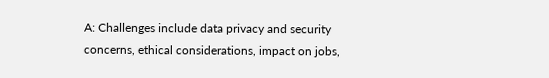A: Challenges include data privacy and security concerns, ethical considerations, impact on jobs,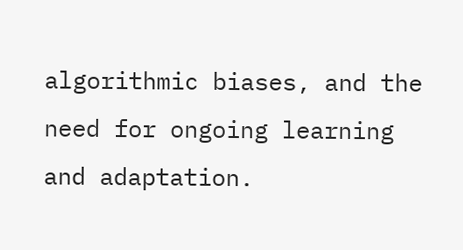algorithmic biases, and the need for ongoing learning and adaptation.